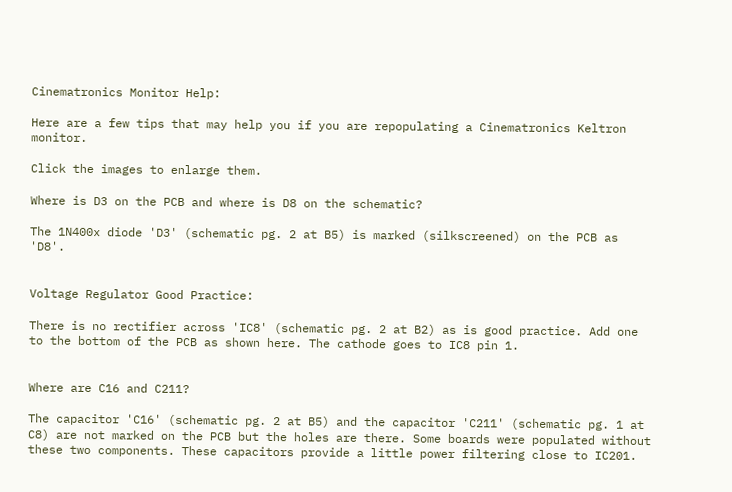Cinematronics Monitor Help:

Here are a few tips that may help you if you are repopulating a Cinematronics Keltron monitor.

Click the images to enlarge them.

Where is D3 on the PCB and where is D8 on the schematic?

The 1N400x diode 'D3' (schematic pg. 2 at B5) is marked (silkscreened) on the PCB as 'D8'.


Voltage Regulator Good Practice:

There is no rectifier across 'IC8' (schematic pg. 2 at B2) as is good practice. Add one to the bottom of the PCB as shown here. The cathode goes to IC8 pin 1.


Where are C16 and C211?

The capacitor 'C16' (schematic pg. 2 at B5) and the capacitor 'C211' (schematic pg. 1 at C8) are not marked on the PCB but the holes are there. Some boards were populated without these two components. These capacitors provide a little power filtering close to IC201.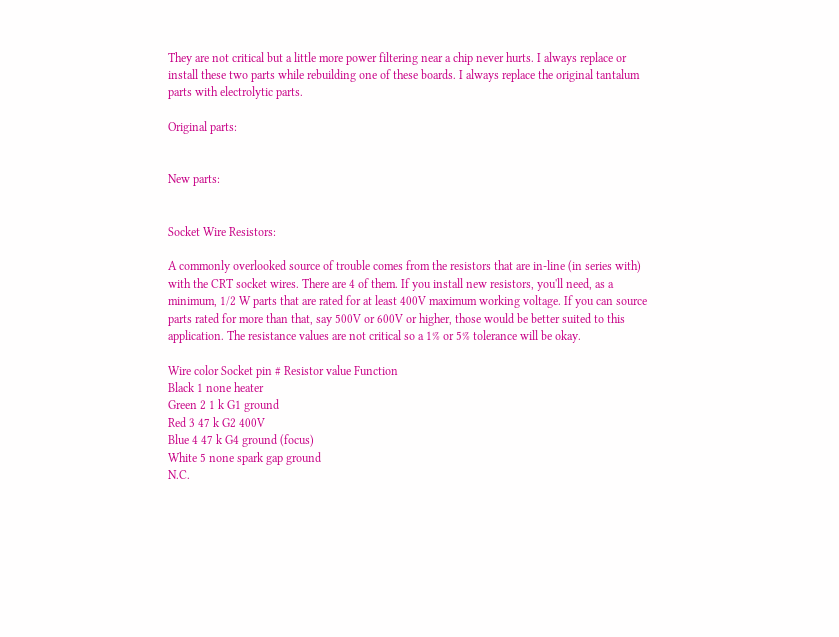They are not critical but a little more power filtering near a chip never hurts. I always replace or install these two parts while rebuilding one of these boards. I always replace the original tantalum parts with electrolytic parts.

Original parts:


New parts:


Socket Wire Resistors:

A commonly overlooked source of trouble comes from the resistors that are in-line (in series with) with the CRT socket wires. There are 4 of them. If you install new resistors, you'll need, as a minimum, 1/2 W parts that are rated for at least 400V maximum working voltage. If you can source parts rated for more than that, say 500V or 600V or higher, those would be better suited to this application. The resistance values are not critical so a 1% or 5% tolerance will be okay.

Wire color Socket pin # Resistor value Function
Black 1 none heater
Green 2 1 k G1 ground
Red 3 47 k G2 400V
Blue 4 47 k G4 ground (focus)
White 5 none spark gap ground
N.C.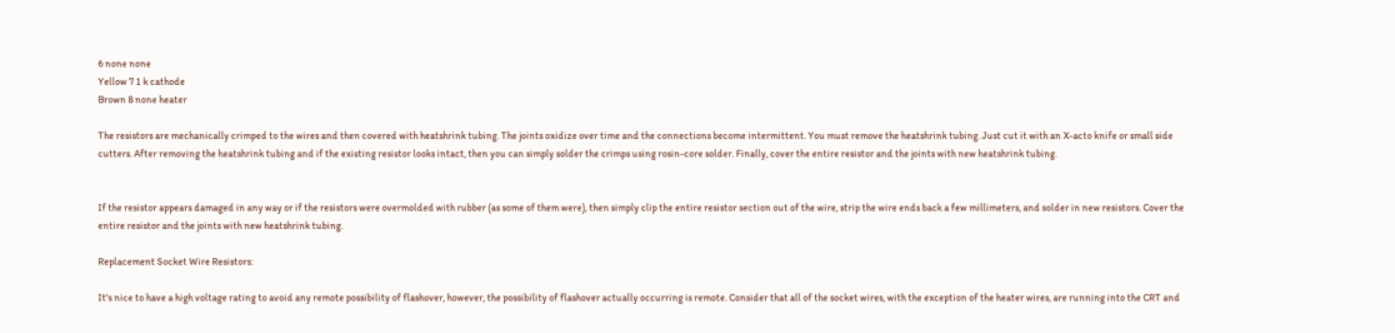6 none none
Yellow 7 1 k cathode
Brown 8 none heater

The resistors are mechanically crimped to the wires and then covered with heatshrink tubing. The joints oxidize over time and the connections become intermittent. You must remove the heatshrink tubing. Just cut it with an X-acto knife or small side cutters. After removing the heatshrink tubing and if the existing resistor looks intact, then you can simply solder the crimps using rosin-core solder. Finally, cover the entire resistor and the joints with new heatshrink tubing.


If the resistor appears damaged in any way or if the resistors were overmolded with rubber (as some of them were), then simply clip the entire resistor section out of the wire, strip the wire ends back a few millimeters, and solder in new resistors. Cover the entire resistor and the joints with new heatshrink tubing.

Replacement Socket Wire Resistors:

It's nice to have a high voltage rating to avoid any remote possibility of flashover, however, the possibility of flashover actually occurring is remote. Consider that all of the socket wires, with the exception of the heater wires, are running into the CRT and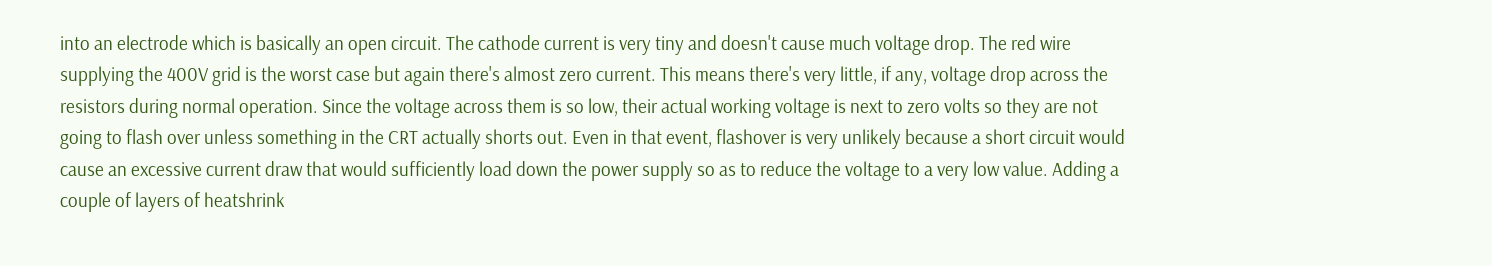into an electrode which is basically an open circuit. The cathode current is very tiny and doesn't cause much voltage drop. The red wire supplying the 400V grid is the worst case but again there's almost zero current. This means there's very little, if any, voltage drop across the resistors during normal operation. Since the voltage across them is so low, their actual working voltage is next to zero volts so they are not going to flash over unless something in the CRT actually shorts out. Even in that event, flashover is very unlikely because a short circuit would cause an excessive current draw that would sufficiently load down the power supply so as to reduce the voltage to a very low value. Adding a couple of layers of heatshrink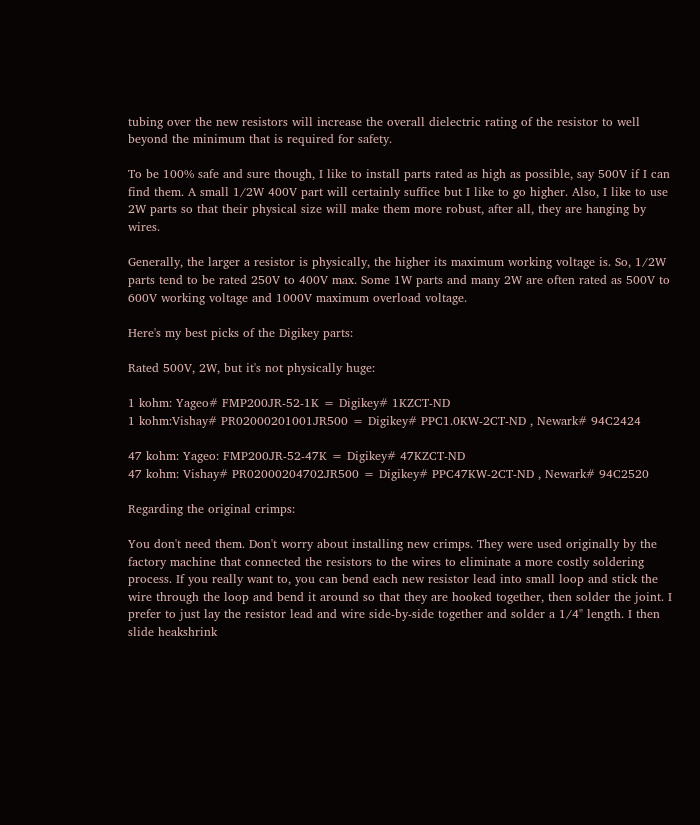tubing over the new resistors will increase the overall dielectric rating of the resistor to well beyond the minimum that is required for safety.

To be 100% safe and sure though, I like to install parts rated as high as possible, say 500V if I can find them. A small 1/2W 400V part will certainly suffice but I like to go higher. Also, I like to use 2W parts so that their physical size will make them more robust, after all, they are hanging by wires.

Generally, the larger a resistor is physically, the higher its maximum working voltage is. So, 1/2W parts tend to be rated 250V to 400V max. Some 1W parts and many 2W are often rated as 500V to 600V working voltage and 1000V maximum overload voltage.

Here's my best picks of the Digikey parts:

Rated 500V, 2W, but it's not physically huge:

1 kohm: Yageo# FMP200JR-52-1K = Digikey# 1KZCT-ND
1 kohm:Vishay# PR02000201001JR500 = Digikey# PPC1.0KW-2CT-ND , Newark# 94C2424

47 kohm: Yageo: FMP200JR-52-47K = Digikey# 47KZCT-ND
47 kohm: Vishay# PR02000204702JR500 = Digikey# PPC47KW-2CT-ND , Newark# 94C2520

Regarding the original crimps:

You don't need them. Don't worry about installing new crimps. They were used originally by the factory machine that connected the resistors to the wires to eliminate a more costly soldering process. If you really want to, you can bend each new resistor lead into small loop and stick the wire through the loop and bend it around so that they are hooked together, then solder the joint. I prefer to just lay the resistor lead and wire side-by-side together and solder a 1/4" length. I then slide heakshrink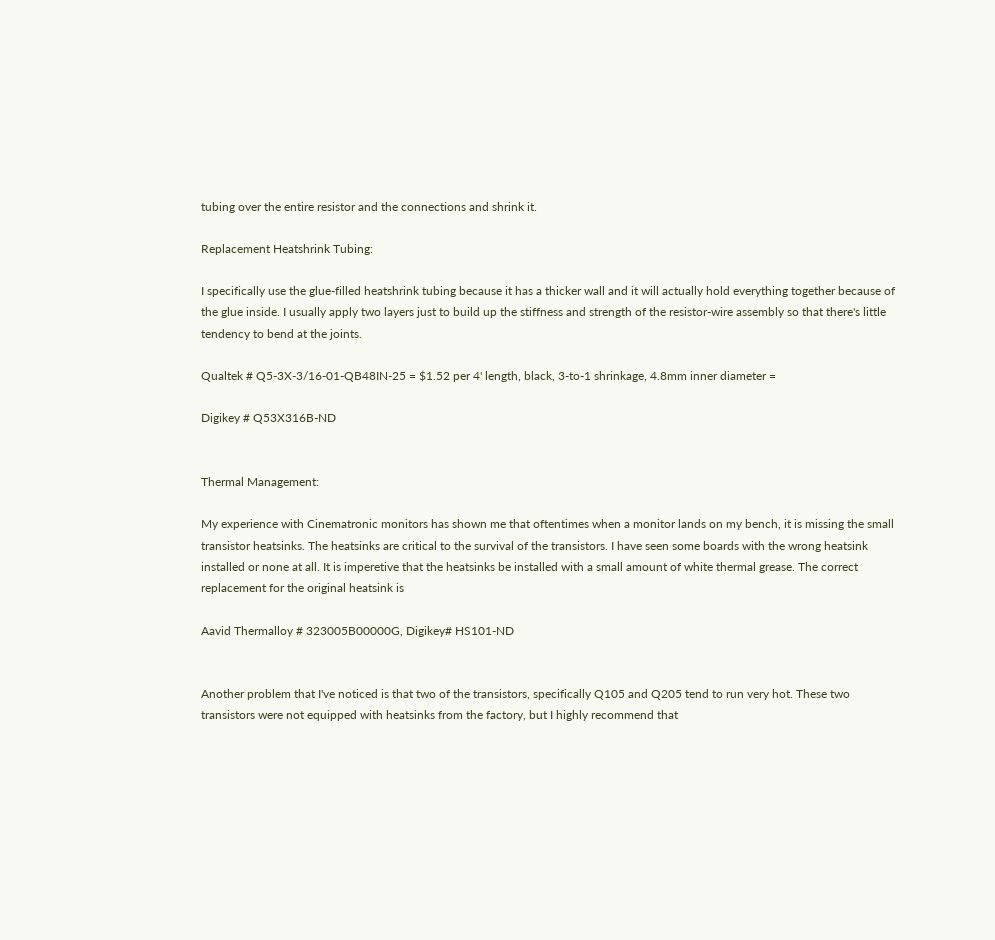tubing over the entire resistor and the connections and shrink it.

Replacement Heatshrink Tubing:

I specifically use the glue-filled heatshrink tubing because it has a thicker wall and it will actually hold everything together because of the glue inside. I usually apply two layers just to build up the stiffness and strength of the resistor-wire assembly so that there's little tendency to bend at the joints.

Qualtek # Q5-3X-3/16-01-QB48IN-25 = $1.52 per 4' length, black, 3-to-1 shrinkage, 4.8mm inner diameter =

Digikey # Q53X316B-ND


Thermal Management:

My experience with Cinematronic monitors has shown me that oftentimes when a monitor lands on my bench, it is missing the small transistor heatsinks. The heatsinks are critical to the survival of the transistors. I have seen some boards with the wrong heatsink installed or none at all. It is imperetive that the heatsinks be installed with a small amount of white thermal grease. The correct replacement for the original heatsink is

Aavid Thermalloy # 323005B00000G, Digikey# HS101-ND


Another problem that I've noticed is that two of the transistors, specifically Q105 and Q205 tend to run very hot. These two transistors were not equipped with heatsinks from the factory, but I highly recommend that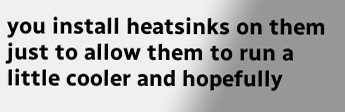you install heatsinks on them just to allow them to run a little cooler and hopefully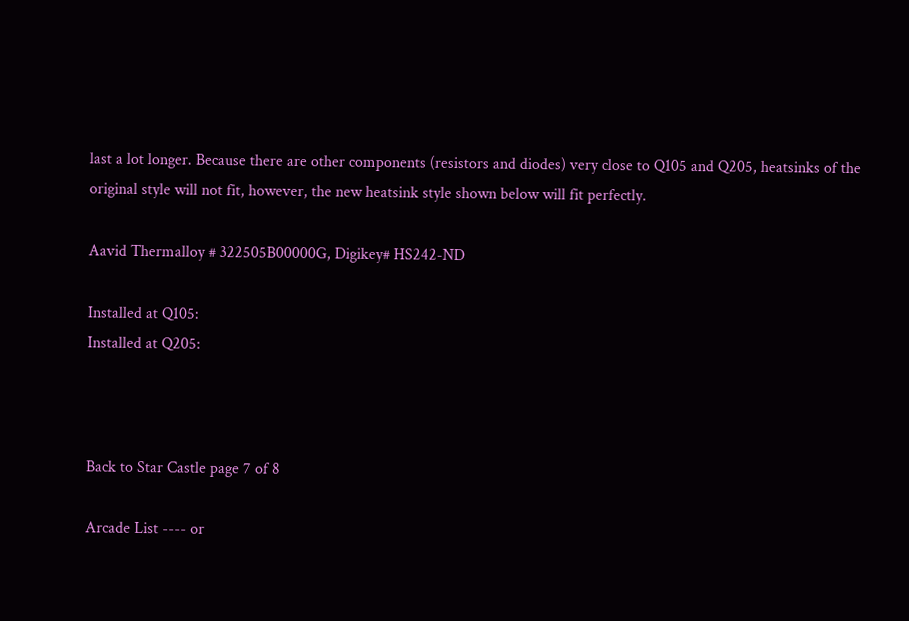last a lot longer. Because there are other components (resistors and diodes) very close to Q105 and Q205, heatsinks of the original style will not fit, however, the new heatsink style shown below will fit perfectly.

Aavid Thermalloy # 322505B00000G, Digikey# HS242-ND

Installed at Q105:
Installed at Q205:



Back to Star Castle page 7 of 8

Arcade List ---- or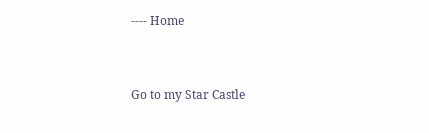---- Home



Go to my Star Castle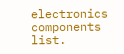electronics components list.